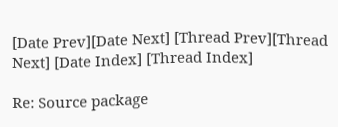[Date Prev][Date Next] [Thread Prev][Thread Next] [Date Index] [Thread Index]

Re: Source package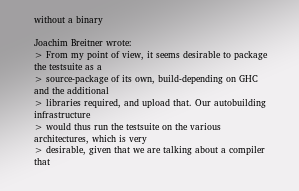without a binary

Joachim Breitner wrote:
> From my point of view, it seems desirable to package the testsuite as a
> source-package of its own, build-depending on GHC and the additional
> libraries required, and upload that. Our autobuilding infrastructure
> would thus run the testsuite on the various architectures, which is very
> desirable, given that we are talking about a compiler that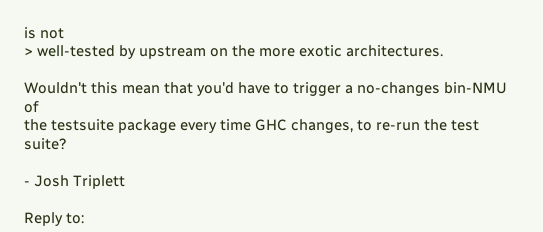is not
> well-tested by upstream on the more exotic architectures.

Wouldn't this mean that you'd have to trigger a no-changes bin-NMU of
the testsuite package every time GHC changes, to re-run the test suite?

- Josh Triplett

Reply to: